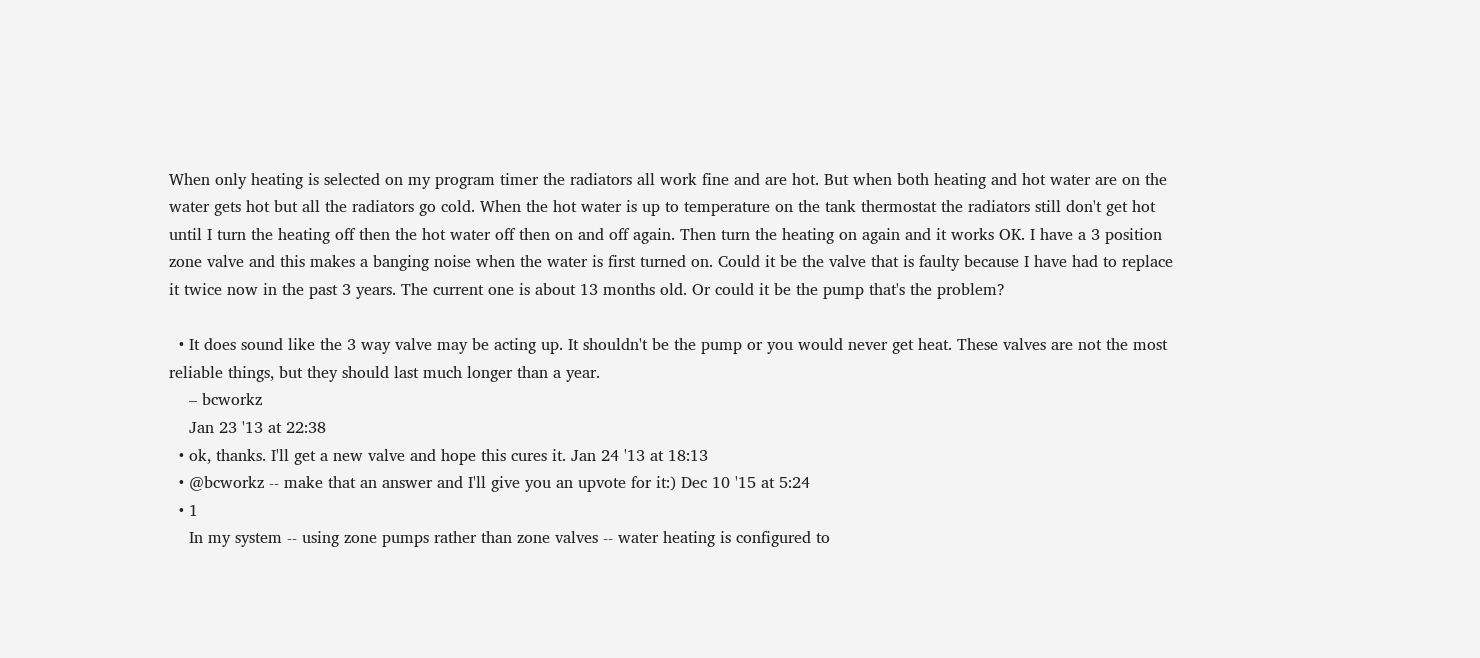When only heating is selected on my program timer the radiators all work fine and are hot. But when both heating and hot water are on the water gets hot but all the radiators go cold. When the hot water is up to temperature on the tank thermostat the radiators still don't get hot until I turn the heating off then the hot water off then on and off again. Then turn the heating on again and it works OK. I have a 3 position zone valve and this makes a banging noise when the water is first turned on. Could it be the valve that is faulty because I have had to replace it twice now in the past 3 years. The current one is about 13 months old. Or could it be the pump that's the problem?

  • It does sound like the 3 way valve may be acting up. It shouldn't be the pump or you would never get heat. These valves are not the most reliable things, but they should last much longer than a year.
    – bcworkz
    Jan 23 '13 at 22:38
  • ok, thanks. I'll get a new valve and hope this cures it. Jan 24 '13 at 18:13
  • @bcworkz -- make that an answer and I'll give you an upvote for it:) Dec 10 '15 at 5:24
  • 1
    In my system -- using zone pumps rather than zone valves -- water heating is configured to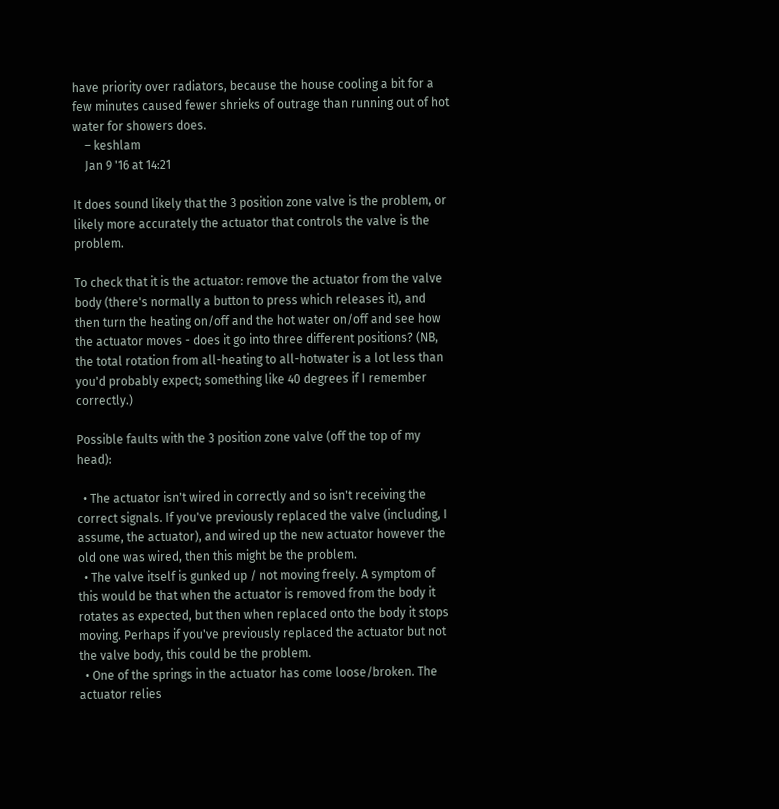have priority over radiators, because the house cooling a bit for a few minutes caused fewer shrieks of outrage than running out of hot water for showers does.
    – keshlam
    Jan 9 '16 at 14:21

It does sound likely that the 3 position zone valve is the problem, or likely more accurately the actuator that controls the valve is the problem.

To check that it is the actuator: remove the actuator from the valve body (there's normally a button to press which releases it), and then turn the heating on/off and the hot water on/off and see how the actuator moves - does it go into three different positions? (NB, the total rotation from all-heating to all-hotwater is a lot less than you'd probably expect; something like 40 degrees if I remember correctly.)

Possible faults with the 3 position zone valve (off the top of my head):

  • The actuator isn't wired in correctly and so isn't receiving the correct signals. If you've previously replaced the valve (including, I assume, the actuator), and wired up the new actuator however the old one was wired, then this might be the problem.
  • The valve itself is gunked up / not moving freely. A symptom of this would be that when the actuator is removed from the body it rotates as expected, but then when replaced onto the body it stops moving. Perhaps if you've previously replaced the actuator but not the valve body, this could be the problem.
  • One of the springs in the actuator has come loose/broken. The actuator relies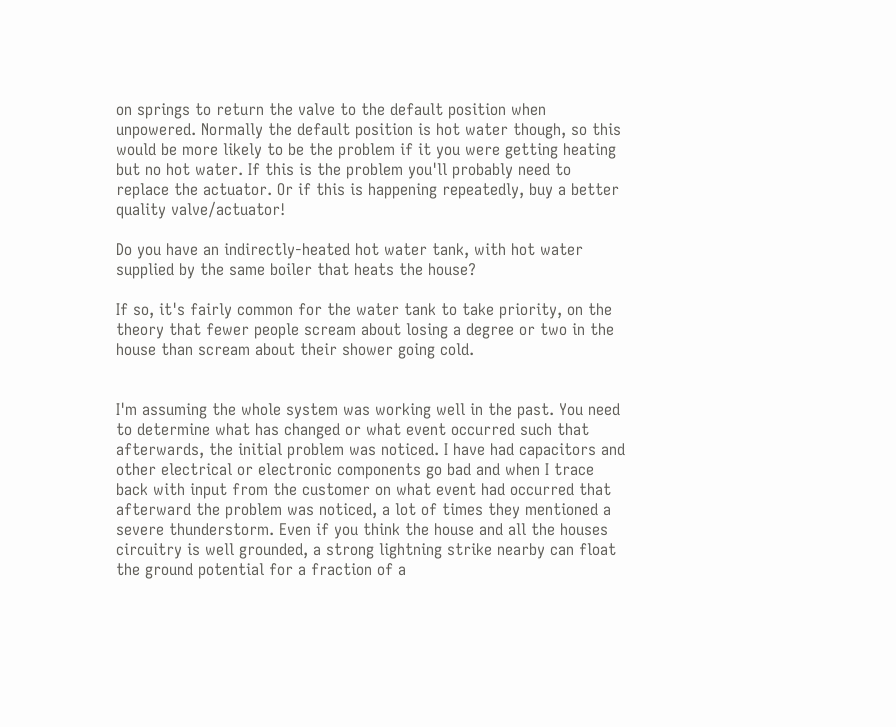on springs to return the valve to the default position when unpowered. Normally the default position is hot water though, so this would be more likely to be the problem if it you were getting heating but no hot water. If this is the problem you'll probably need to replace the actuator. Or if this is happening repeatedly, buy a better quality valve/actuator!

Do you have an indirectly-heated hot water tank, with hot water supplied by the same boiler that heats the house?

If so, it's fairly common for the water tank to take priority, on the theory that fewer people scream about losing a degree or two in the house than scream about their shower going cold.


I'm assuming the whole system was working well in the past. You need to determine what has changed or what event occurred such that afterwards, the initial problem was noticed. I have had capacitors and other electrical or electronic components go bad and when I trace back with input from the customer on what event had occurred that afterward the problem was noticed, a lot of times they mentioned a severe thunderstorm. Even if you think the house and all the houses circuitry is well grounded, a strong lightning strike nearby can float the ground potential for a fraction of a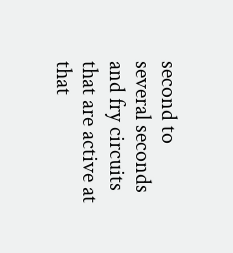second to several seconds and fry circuits that are active at that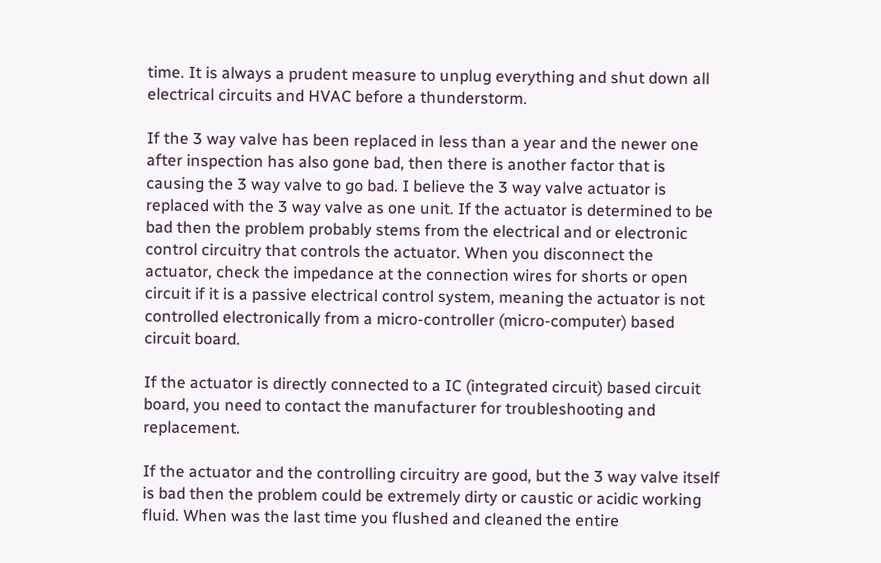time. It is always a prudent measure to unplug everything and shut down all electrical circuits and HVAC before a thunderstorm.

If the 3 way valve has been replaced in less than a year and the newer one after inspection has also gone bad, then there is another factor that is causing the 3 way valve to go bad. I believe the 3 way valve actuator is replaced with the 3 way valve as one unit. If the actuator is determined to be bad then the problem probably stems from the electrical and or electronic control circuitry that controls the actuator. When you disconnect the actuator, check the impedance at the connection wires for shorts or open circuit if it is a passive electrical control system, meaning the actuator is not controlled electronically from a micro-controller (micro-computer) based circuit board.

If the actuator is directly connected to a IC (integrated circuit) based circuit board, you need to contact the manufacturer for troubleshooting and replacement.

If the actuator and the controlling circuitry are good, but the 3 way valve itself is bad then the problem could be extremely dirty or caustic or acidic working fluid. When was the last time you flushed and cleaned the entire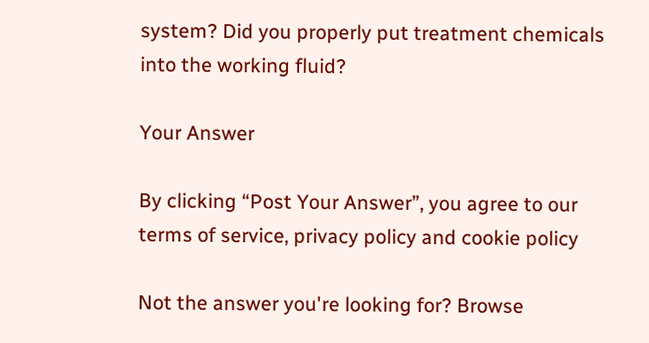system? Did you properly put treatment chemicals into the working fluid?

Your Answer

By clicking “Post Your Answer”, you agree to our terms of service, privacy policy and cookie policy

Not the answer you're looking for? Browse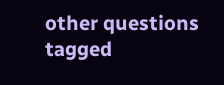other questions tagged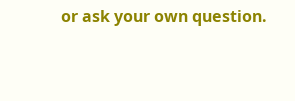or ask your own question.